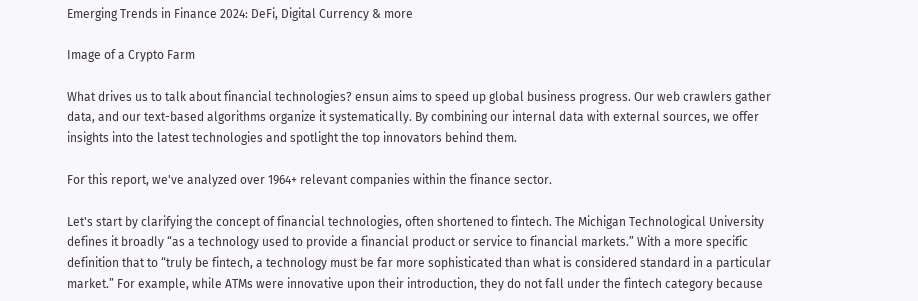Emerging Trends in Finance 2024: DeFi, Digital Currency & more

Image of a Crypto Farm

What drives us to talk about financial technologies? ensun aims to speed up global business progress. Our web crawlers gather data, and our text-based algorithms organize it systematically. By combining our internal data with external sources, we offer insights into the latest technologies and spotlight the top innovators behind them.

For this report, we've analyzed over 1964+ relevant companies within the finance sector.

Let's start by clarifying the concept of financial technologies, often shortened to fintech. The Michigan Technological University defines it broadly “as a technology used to provide a financial product or service to financial markets.” With a more specific definition that to “truly be fintech, a technology must be far more sophisticated than what is considered standard in a particular market.” For example, while ATMs were innovative upon their introduction, they do not fall under the fintech category because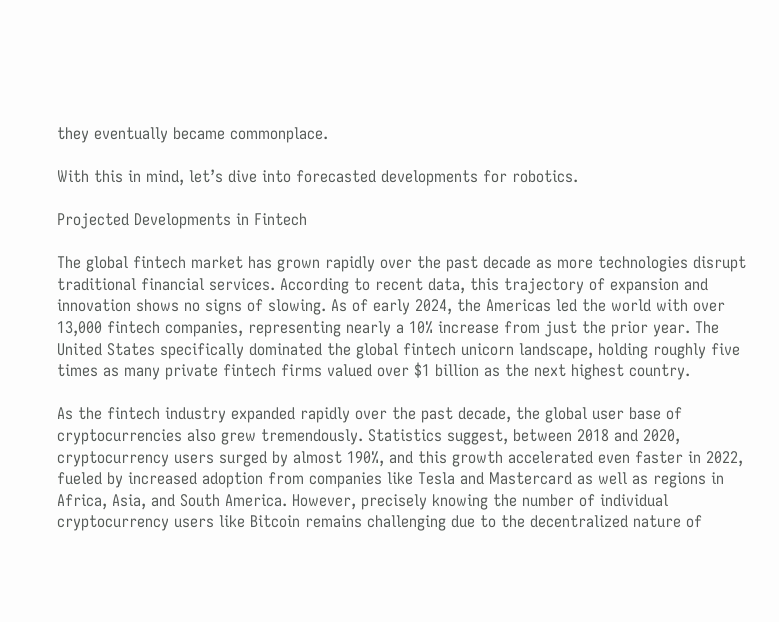they eventually became commonplace.

With this in mind, let’s dive into forecasted developments for robotics.

Projected Developments in Fintech

The global fintech market has grown rapidly over the past decade as more technologies disrupt traditional financial services. According to recent data, this trajectory of expansion and innovation shows no signs of slowing. As of early 2024, the Americas led the world with over 13,000 fintech companies, representing nearly a 10% increase from just the prior year. The United States specifically dominated the global fintech unicorn landscape, holding roughly five times as many private fintech firms valued over $1 billion as the next highest country.

As the fintech industry expanded rapidly over the past decade, the global user base of cryptocurrencies also grew tremendously. Statistics suggest, between 2018 and 2020, cryptocurrency users surged by almost 190%, and this growth accelerated even faster in 2022, fueled by increased adoption from companies like Tesla and Mastercard as well as regions in Africa, Asia, and South America. However, precisely knowing the number of individual cryptocurrency users like Bitcoin remains challenging due to the decentralized nature of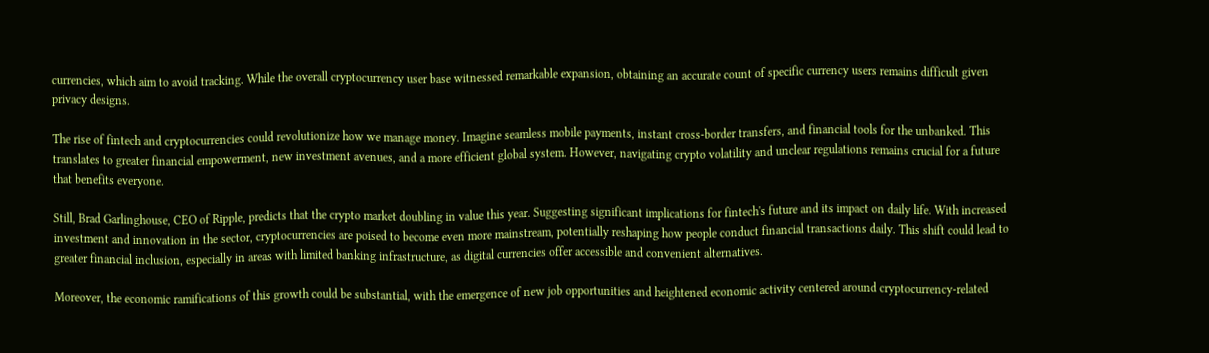currencies, which aim to avoid tracking. While the overall cryptocurrency user base witnessed remarkable expansion, obtaining an accurate count of specific currency users remains difficult given privacy designs.

The rise of fintech and cryptocurrencies could revolutionize how we manage money. Imagine seamless mobile payments, instant cross-border transfers, and financial tools for the unbanked. This translates to greater financial empowerment, new investment avenues, and a more efficient global system. However, navigating crypto volatility and unclear regulations remains crucial for a future that benefits everyone.

Still, Brad Garlinghouse, CEO of Ripple, predicts that the crypto market doubling in value this year. Suggesting significant implications for fintech's future and its impact on daily life. With increased investment and innovation in the sector, cryptocurrencies are poised to become even more mainstream, potentially reshaping how people conduct financial transactions daily. This shift could lead to greater financial inclusion, especially in areas with limited banking infrastructure, as digital currencies offer accessible and convenient alternatives.

Moreover, the economic ramifications of this growth could be substantial, with the emergence of new job opportunities and heightened economic activity centered around cryptocurrency-related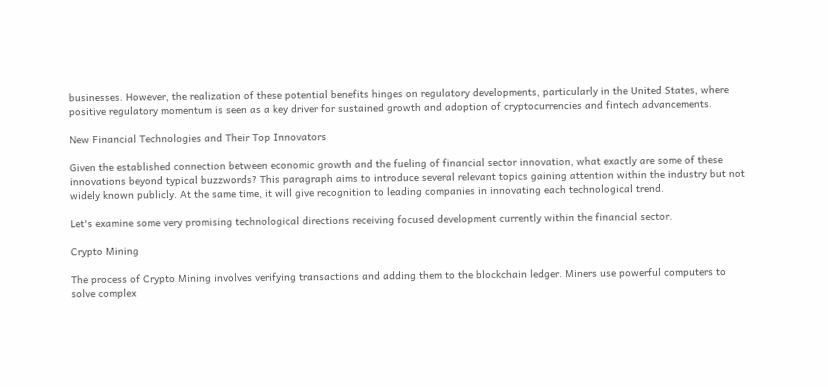businesses. However, the realization of these potential benefits hinges on regulatory developments, particularly in the United States, where positive regulatory momentum is seen as a key driver for sustained growth and adoption of cryptocurrencies and fintech advancements.

New Financial Technologies and Their Top Innovators

Given the established connection between economic growth and the fueling of financial sector innovation, what exactly are some of these innovations beyond typical buzzwords? This paragraph aims to introduce several relevant topics gaining attention within the industry but not widely known publicly. At the same time, it will give recognition to leading companies in innovating each technological trend.

Let's examine some very promising technological directions receiving focused development currently within the financial sector.

Crypto Mining

The process of Crypto Mining involves verifying transactions and adding them to the blockchain ledger. Miners use powerful computers to solve complex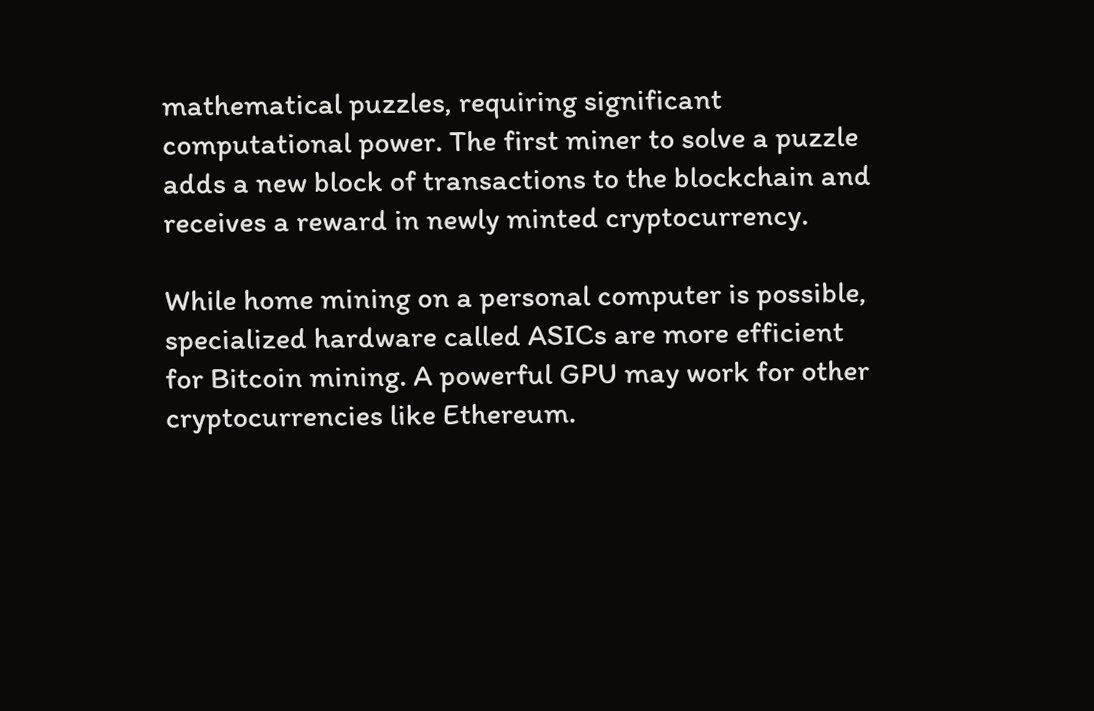mathematical puzzles, requiring significant computational power. The first miner to solve a puzzle adds a new block of transactions to the blockchain and receives a reward in newly minted cryptocurrency.

While home mining on a personal computer is possible, specialized hardware called ASICs are more efficient for Bitcoin mining. A powerful GPU may work for other cryptocurrencies like Ethereum.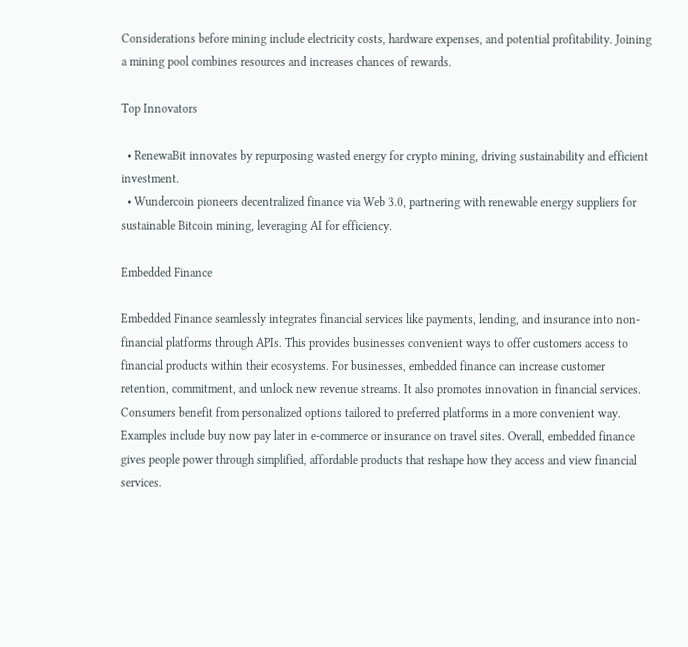Considerations before mining include electricity costs, hardware expenses, and potential profitability. Joining a mining pool combines resources and increases chances of rewards.

Top Innovators

  • RenewaBit innovates by repurposing wasted energy for crypto mining, driving sustainability and efficient investment.
  • Wundercoin pioneers decentralized finance via Web 3.0, partnering with renewable energy suppliers for sustainable Bitcoin mining, leveraging AI for efficiency.

Embedded Finance

Embedded Finance seamlessly integrates financial services like payments, lending, and insurance into non-financial platforms through APIs. This provides businesses convenient ways to offer customers access to financial products within their ecosystems. For businesses, embedded finance can increase customer retention, commitment, and unlock new revenue streams. It also promotes innovation in financial services. Consumers benefit from personalized options tailored to preferred platforms in a more convenient way. Examples include buy now pay later in e-commerce or insurance on travel sites. Overall, embedded finance gives people power through simplified, affordable products that reshape how they access and view financial services.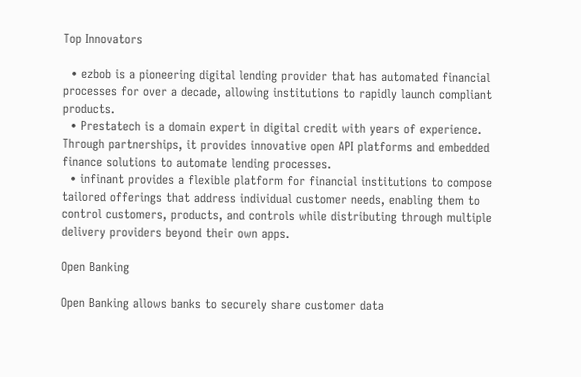Top Innovators

  • ezbob is a pioneering digital lending provider that has automated financial processes for over a decade, allowing institutions to rapidly launch compliant products.
  • Prestatech is a domain expert in digital credit with years of experience. Through partnerships, it provides innovative open API platforms and embedded finance solutions to automate lending processes.
  • infinant provides a flexible platform for financial institutions to compose tailored offerings that address individual customer needs, enabling them to control customers, products, and controls while distributing through multiple delivery providers beyond their own apps.

Open Banking

Open Banking allows banks to securely share customer data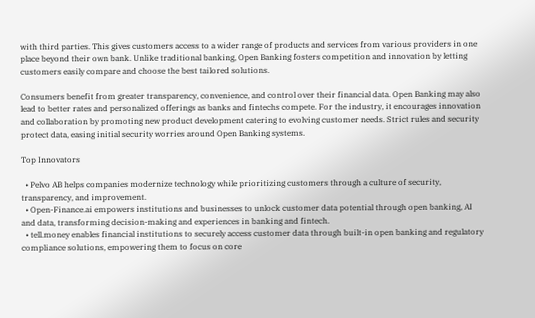with third parties. This gives customers access to a wider range of products and services from various providers in one place beyond their own bank. Unlike traditional banking, Open Banking fosters competition and innovation by letting customers easily compare and choose the best tailored solutions.

Consumers benefit from greater transparency, convenience, and control over their financial data. Open Banking may also lead to better rates and personalized offerings as banks and fintechs compete. For the industry, it encourages innovation and collaboration by promoting new product development catering to evolving customer needs. Strict rules and security protect data, easing initial security worries around Open Banking systems.

Top Innovators

  • Pelvo AB helps companies modernize technology while prioritizing customers through a culture of security, transparency, and improvement.
  • Open-Finance.ai empowers institutions and businesses to unlock customer data potential through open banking, AI and data, transforming decision-making and experiences in banking and fintech.
  • tell.money enables financial institutions to securely access customer data through built-in open banking and regulatory compliance solutions, empowering them to focus on core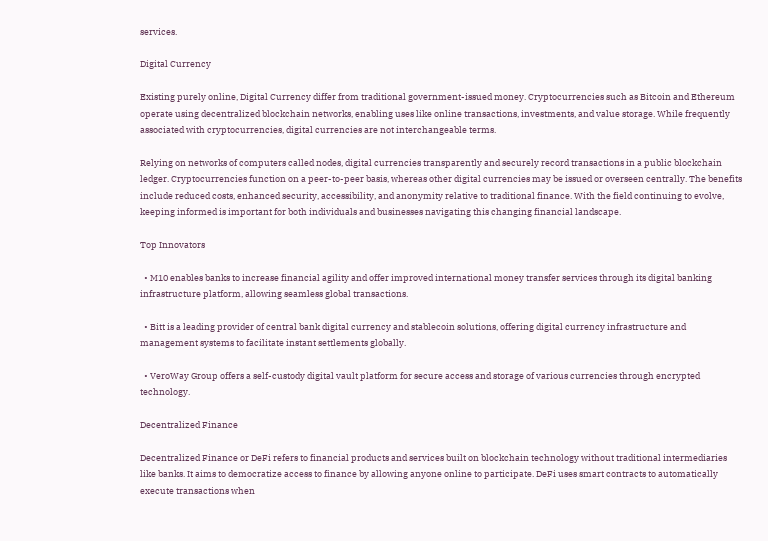services.

Digital Currency

Existing purely online, Digital Currency differ from traditional government-issued money. Cryptocurrencies such as Bitcoin and Ethereum operate using decentralized blockchain networks, enabling uses like online transactions, investments, and value storage. While frequently associated with cryptocurrencies, digital currencies are not interchangeable terms.

Relying on networks of computers called nodes, digital currencies transparently and securely record transactions in a public blockchain ledger. Cryptocurrencies function on a peer-to-peer basis, whereas other digital currencies may be issued or overseen centrally. The benefits include reduced costs, enhanced security, accessibility, and anonymity relative to traditional finance. With the field continuing to evolve, keeping informed is important for both individuals and businesses navigating this changing financial landscape.

Top Innovators

  • M10 enables banks to increase financial agility and offer improved international money transfer services through its digital banking infrastructure platform, allowing seamless global transactions.

  • Bitt is a leading provider of central bank digital currency and stablecoin solutions, offering digital currency infrastructure and management systems to facilitate instant settlements globally.

  • VeroWay Group offers a self-custody digital vault platform for secure access and storage of various currencies through encrypted technology.

Decentralized Finance

Decentralized Finance or DeFi refers to financial products and services built on blockchain technology without traditional intermediaries like banks. It aims to democratize access to finance by allowing anyone online to participate. DeFi uses smart contracts to automatically execute transactions when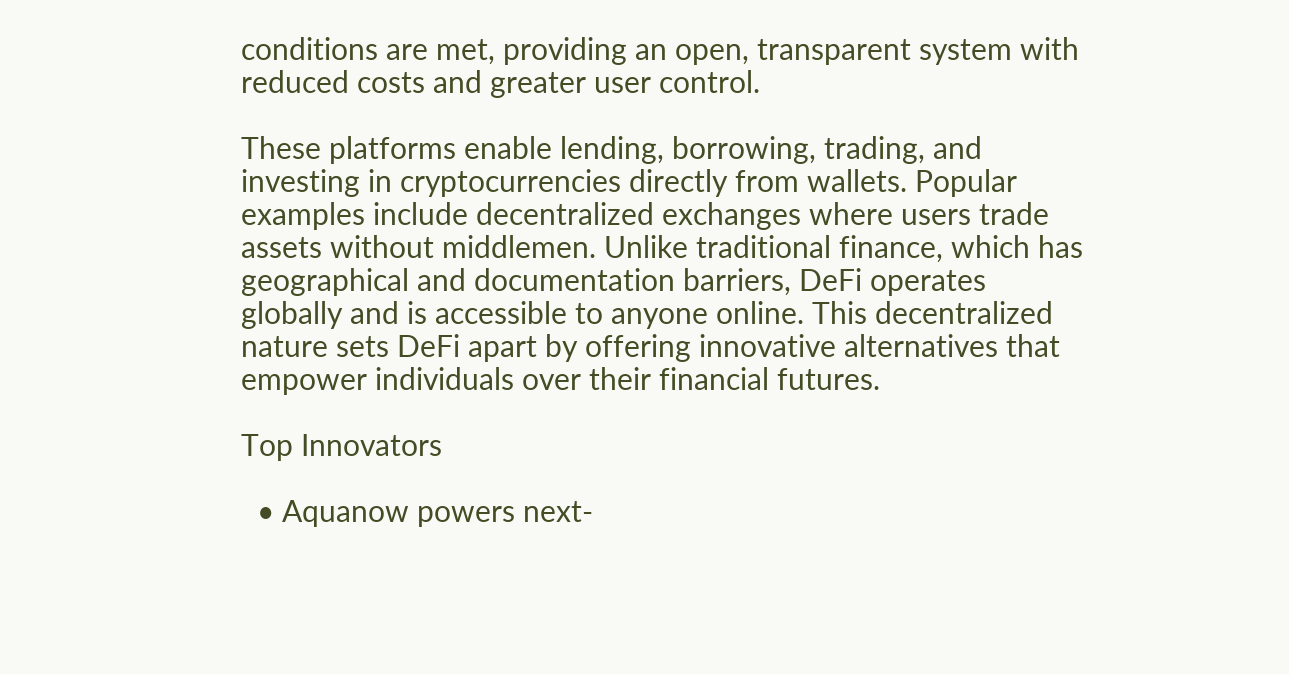conditions are met, providing an open, transparent system with reduced costs and greater user control.

These platforms enable lending, borrowing, trading, and investing in cryptocurrencies directly from wallets. Popular examples include decentralized exchanges where users trade assets without middlemen. Unlike traditional finance, which has geographical and documentation barriers, DeFi operates globally and is accessible to anyone online. This decentralized nature sets DeFi apart by offering innovative alternatives that empower individuals over their financial futures.

Top Innovators

  • Aquanow powers next-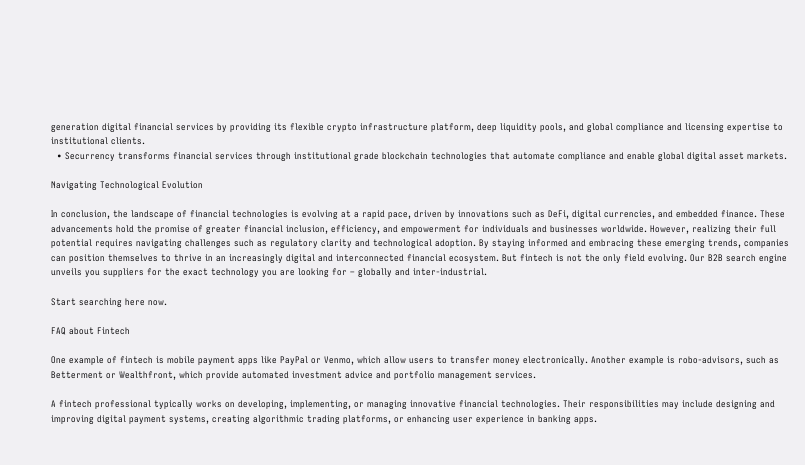generation digital financial services by providing its flexible crypto infrastructure platform, deep liquidity pools, and global compliance and licensing expertise to institutional clients.
  • Securrency transforms financial services through institutional grade blockchain technologies that automate compliance and enable global digital asset markets.

Navigating Technological Evolution

In conclusion, the landscape of financial technologies is evolving at a rapid pace, driven by innovations such as DeFi, digital currencies, and embedded finance. These advancements hold the promise of greater financial inclusion, efficiency, and empowerment for individuals and businesses worldwide. However, realizing their full potential requires navigating challenges such as regulatory clarity and technological adoption. By staying informed and embracing these emerging trends, companies can position themselves to thrive in an increasingly digital and interconnected financial ecosystem. But fintech is not the only field evolving. Our B2B search engine unveils you suppliers for the exact technology you are looking for – globally and inter-industrial.

Start searching here now.

FAQ about Fintech

One example of fintech is mobile payment apps like PayPal or Venmo, which allow users to transfer money electronically. Another example is robo-advisors, such as Betterment or Wealthfront, which provide automated investment advice and portfolio management services.

A fintech professional typically works on developing, implementing, or managing innovative financial technologies. Their responsibilities may include designing and improving digital payment systems, creating algorithmic trading platforms, or enhancing user experience in banking apps.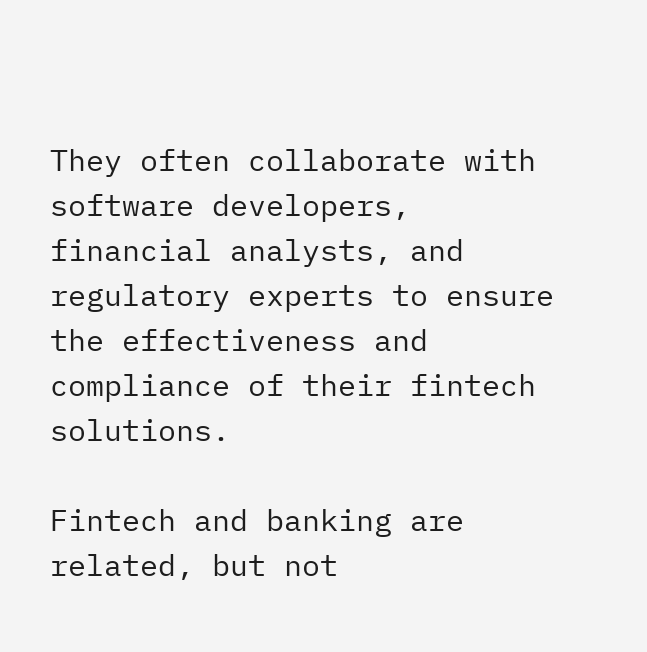They often collaborate with software developers, financial analysts, and regulatory experts to ensure the effectiveness and compliance of their fintech solutions.

Fintech and banking are related, but not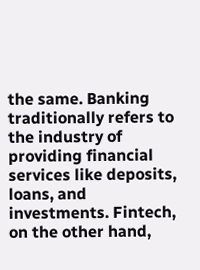the same. Banking traditionally refers to the industry of providing financial services like deposits, loans, and investments. Fintech, on the other hand,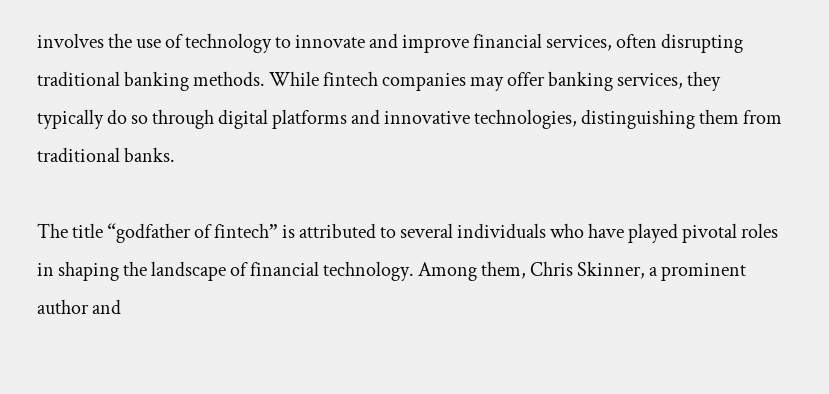involves the use of technology to innovate and improve financial services, often disrupting traditional banking methods. While fintech companies may offer banking services, they typically do so through digital platforms and innovative technologies, distinguishing them from traditional banks.

The title “godfather of fintech” is attributed to several individuals who have played pivotal roles in shaping the landscape of financial technology. Among them, Chris Skinner, a prominent author and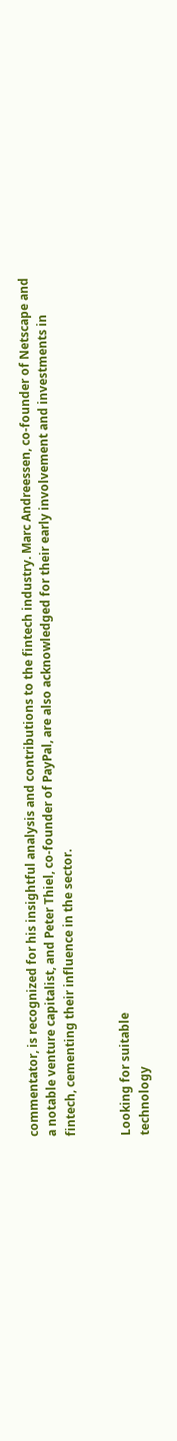commentator, is recognized for his insightful analysis and contributions to the fintech industry. Marc Andreessen, co-founder of Netscape and a notable venture capitalist, and Peter Thiel, co-founder of PayPal, are also acknowledged for their early involvement and investments in fintech, cementing their influence in the sector.


Looking for suitable
technology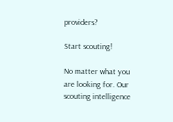providers?

Start scouting!

No matter what you are looking for. Our scouting intelligence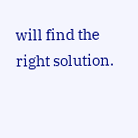will find the right solution.